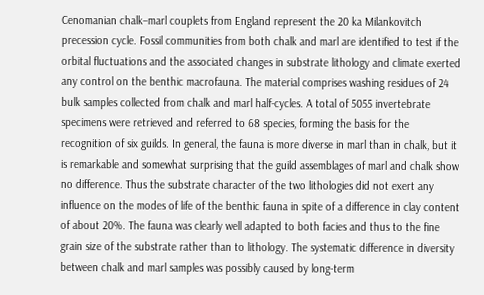Cenomanian chalk–marl couplets from England represent the 20 ka Milankovitch precession cycle. Fossil communities from both chalk and marl are identified to test if the orbital fluctuations and the associated changes in substrate lithology and climate exerted any control on the benthic macrofauna. The material comprises washing residues of 24 bulk samples collected from chalk and marl half-cycles. A total of 5055 invertebrate specimens were retrieved and referred to 68 species, forming the basis for the recognition of six guilds. In general, the fauna is more diverse in marl than in chalk, but it is remarkable and somewhat surprising that the guild assemblages of marl and chalk show no difference. Thus the substrate character of the two lithologies did not exert any influence on the modes of life of the benthic fauna in spite of a difference in clay content of about 20%. The fauna was clearly well adapted to both facies and thus to the fine grain size of the substrate rather than to lithology. The systematic difference in diversity between chalk and marl samples was possibly caused by long-term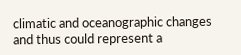climatic and oceanographic changes and thus could represent a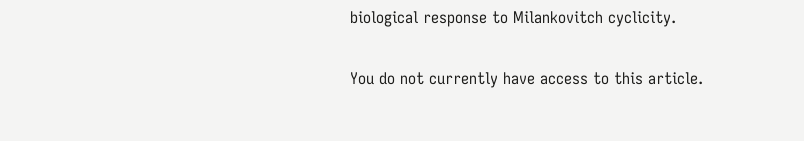biological response to Milankovitch cyclicity.

You do not currently have access to this article.